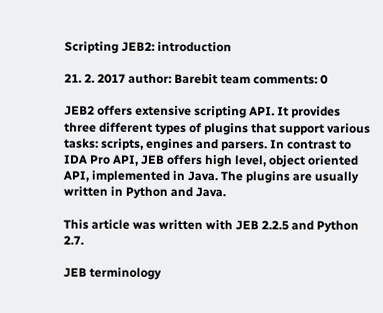Scripting JEB2: introduction

21. 2. 2017 author: Barebit team comments: 0

JEB2 offers extensive scripting API. It provides three different types of plugins that support various tasks: scripts, engines and parsers. In contrast to IDA Pro API, JEB offers high level, object oriented API, implemented in Java. The plugins are usually written in Python and Java.

This article was written with JEB 2.2.5 and Python 2.7.

JEB terminology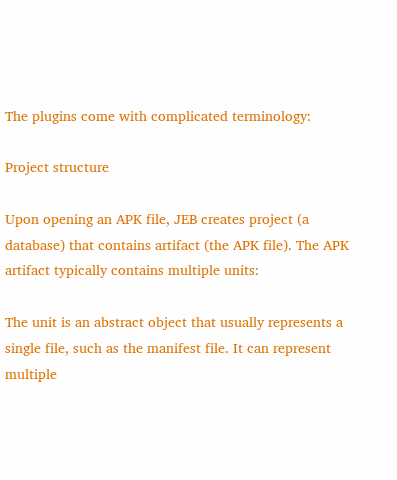The plugins come with complicated terminology:

Project structure

Upon opening an APK file, JEB creates project (a database) that contains artifact (the APK file). The APK artifact typically contains multiple units:

The unit is an abstract object that usually represents a single file, such as the manifest file. It can represent multiple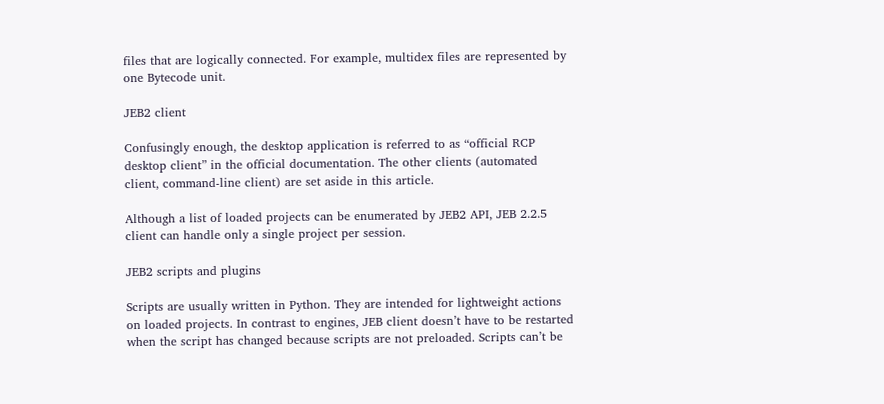files that are logically connected. For example, multidex files are represented by one Bytecode unit.

JEB2 client

Confusingly enough, the desktop application is referred to as “official RCP desktop client” in the official documentation. The other clients (automated client, command-line client) are set aside in this article.

Although a list of loaded projects can be enumerated by JEB2 API, JEB 2.2.5 client can handle only a single project per session.

JEB2 scripts and plugins

Scripts are usually written in Python. They are intended for lightweight actions on loaded projects. In contrast to engines, JEB client doesn’t have to be restarted when the script has changed because scripts are not preloaded. Scripts can’t be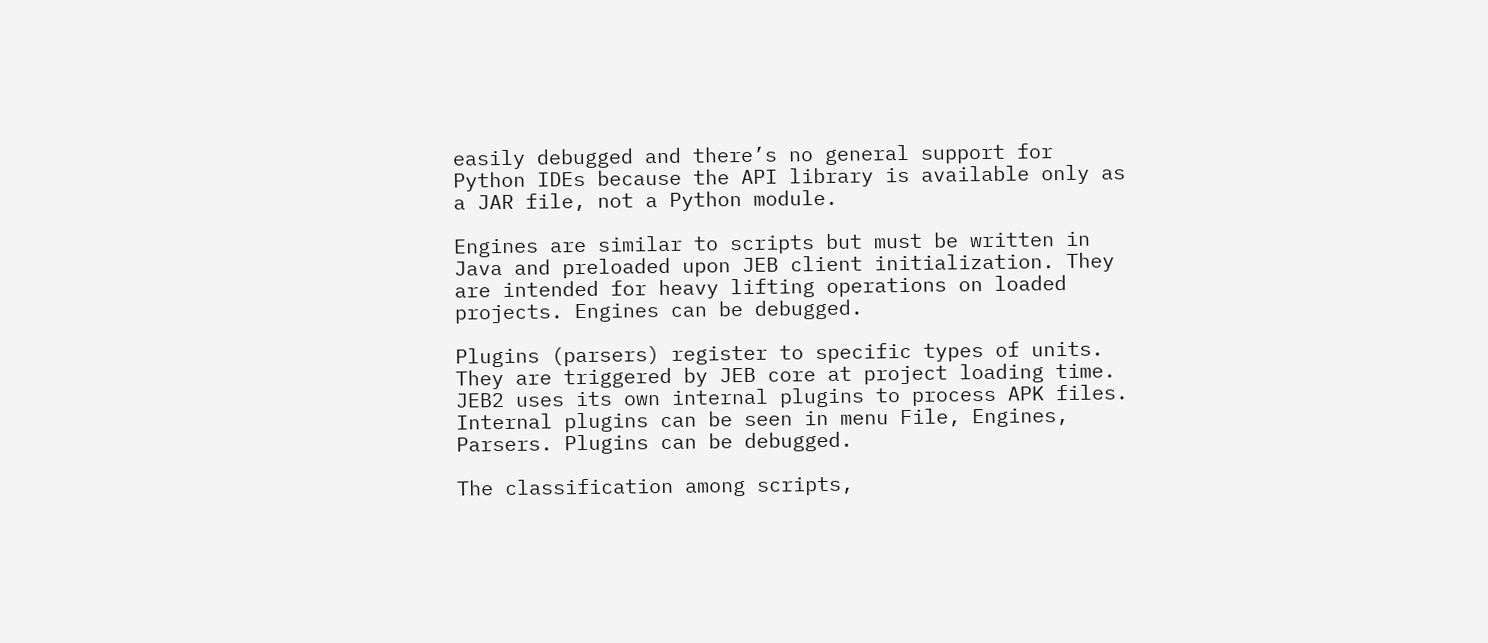easily debugged and there’s no general support for Python IDEs because the API library is available only as a JAR file, not a Python module.

Engines are similar to scripts but must be written in Java and preloaded upon JEB client initialization. They are intended for heavy lifting operations on loaded projects. Engines can be debugged.

Plugins (parsers) register to specific types of units. They are triggered by JEB core at project loading time. JEB2 uses its own internal plugins to process APK files. Internal plugins can be seen in menu File, Engines, Parsers. Plugins can be debugged.

The classification among scripts,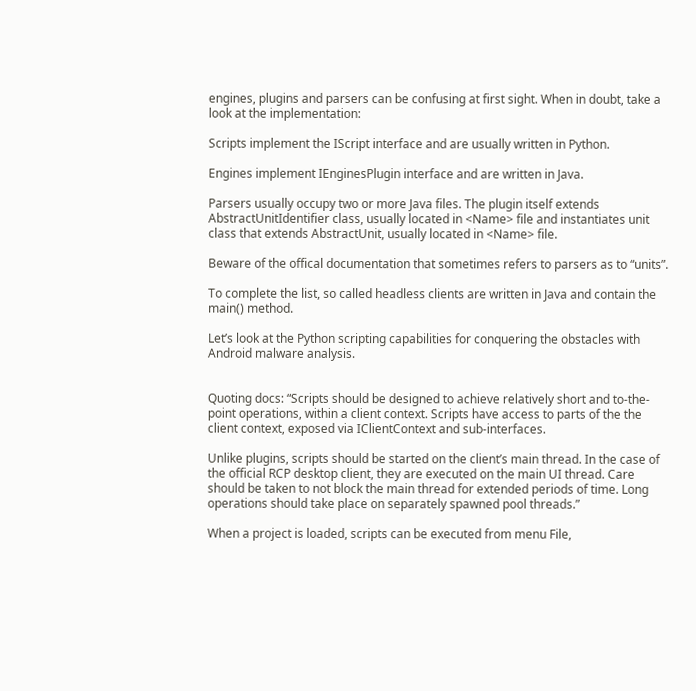engines, plugins and parsers can be confusing at first sight. When in doubt, take a look at the implementation:

Scripts implement the IScript interface and are usually written in Python.

Engines implement IEnginesPlugin interface and are written in Java.

Parsers usually occupy two or more Java files. The plugin itself extends AbstractUnitIdentifier class, usually located in <Name> file and instantiates unit class that extends AbstractUnit, usually located in <Name> file.

Beware of the offical documentation that sometimes refers to parsers as to “units”.

To complete the list, so called headless clients are written in Java and contain the main() method.

Let’s look at the Python scripting capabilities for conquering the obstacles with Android malware analysis.


Quoting docs: “Scripts should be designed to achieve relatively short and to-the-point operations, within a client context. Scripts have access to parts of the the client context, exposed via IClientContext and sub-interfaces.

Unlike plugins, scripts should be started on the client’s main thread. In the case of the official RCP desktop client, they are executed on the main UI thread. Care should be taken to not block the main thread for extended periods of time. Long operations should take place on separately spawned pool threads.”

When a project is loaded, scripts can be executed from menu File,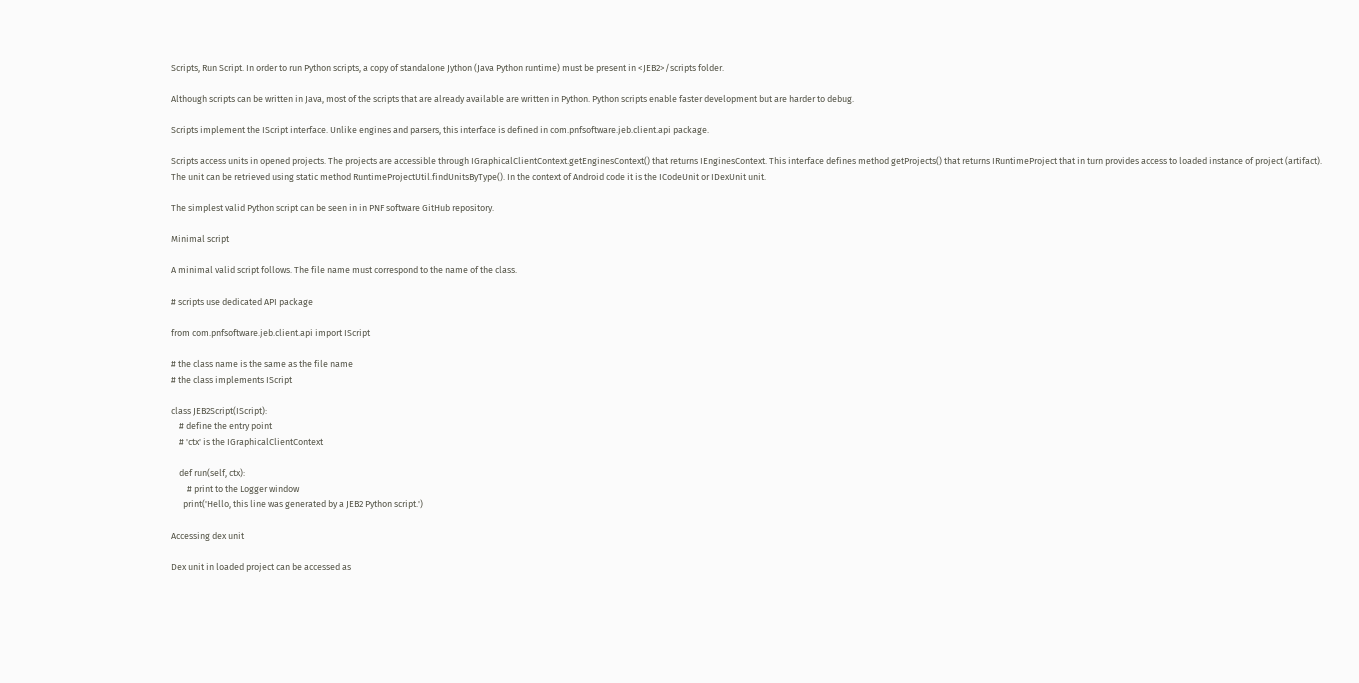Scripts, Run Script. In order to run Python scripts, a copy of standalone Jython (Java Python runtime) must be present in <JEB2>/scripts folder.

Although scripts can be written in Java, most of the scripts that are already available are written in Python. Python scripts enable faster development but are harder to debug.

Scripts implement the IScript interface. Unlike engines and parsers, this interface is defined in com.pnfsoftware.jeb.client.api package.

Scripts access units in opened projects. The projects are accessible through IGraphicalClientContext.getEnginesContext() that returns IEnginesContext. This interface defines method getProjects() that returns IRuntimeProject that in turn provides access to loaded instance of project (artifact). The unit can be retrieved using static method RuntimeProjectUtil.findUnitsByType(). In the context of Android code it is the ICodeUnit or IDexUnit unit.

The simplest valid Python script can be seen in in PNF software GitHub repository.

Minimal script

A minimal valid script follows. The file name must correspond to the name of the class.

# scripts use dedicated API package

from com.pnfsoftware.jeb.client.api import IScript

# the class name is the same as the file name
# the class implements IScript

class JEB2Script(IScript):
    # define the entry point
    # 'ctx' is the IGraphicalClientContext

    def run(self, ctx):
        # print to the Logger window
      print('Hello, this line was generated by a JEB2 Python script.')

Accessing dex unit

Dex unit in loaded project can be accessed as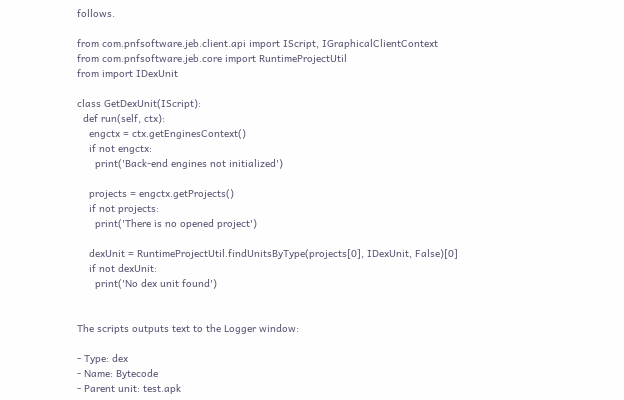follows.

from com.pnfsoftware.jeb.client.api import IScript, IGraphicalClientContext
from com.pnfsoftware.jeb.core import RuntimeProjectUtil
from import IDexUnit

class GetDexUnit(IScript):
  def run(self, ctx):
    engctx = ctx.getEnginesContext()
    if not engctx:
      print('Back-end engines not initialized')

    projects = engctx.getProjects()
    if not projects:
      print('There is no opened project')

    dexUnit = RuntimeProjectUtil.findUnitsByType(projects[0], IDexUnit, False)[0]
    if not dexUnit:
      print('No dex unit found')


The scripts outputs text to the Logger window:

- Type: dex
- Name: Bytecode
- Parent unit: test.apk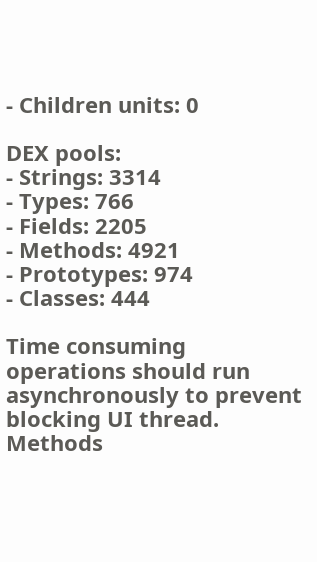- Children units: 0

DEX pools:
- Strings: 3314
- Types: 766
- Fields: 2205
- Methods: 4921
- Prototypes: 974
- Classes: 444

Time consuming operations should run asynchronously to prevent blocking UI thread. Methods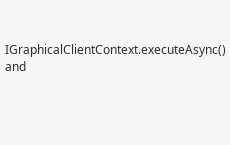IGraphicalClientContext.executeAsync() and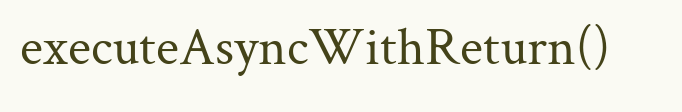executeAsyncWithReturn()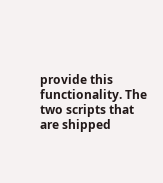provide this functionality. The two scripts that are shipped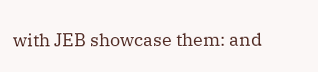with JEB showcase them: and